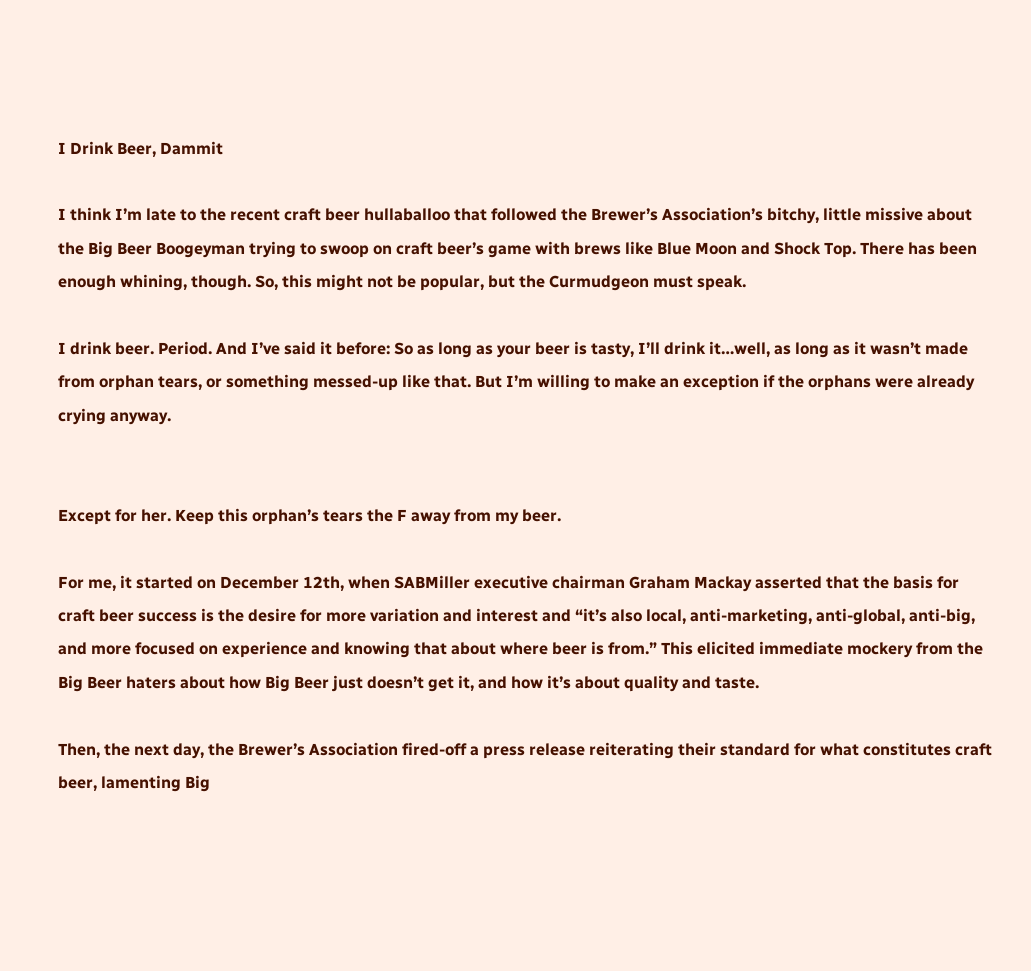I Drink Beer, Dammit

I think I’m late to the recent craft beer hullaballoo that followed the Brewer’s Association’s bitchy, little missive about the Big Beer Boogeyman trying to swoop on craft beer’s game with brews like Blue Moon and Shock Top. There has been enough whining, though. So, this might not be popular, but the Curmudgeon must speak.

I drink beer. Period. And I’ve said it before: So as long as your beer is tasty, I’ll drink it…well, as long as it wasn’t made from orphan tears, or something messed-up like that. But I’m willing to make an exception if the orphans were already crying anyway.


Except for her. Keep this orphan’s tears the F away from my beer.

For me, it started on December 12th, when SABMiller executive chairman Graham Mackay asserted that the basis for craft beer success is the desire for more variation and interest and “it’s also local, anti-marketing, anti-global, anti-big, and more focused on experience and knowing that about where beer is from.” This elicited immediate mockery from the Big Beer haters about how Big Beer just doesn’t get it, and how it’s about quality and taste.

Then, the next day, the Brewer’s Association fired-off a press release reiterating their standard for what constitutes craft beer, lamenting Big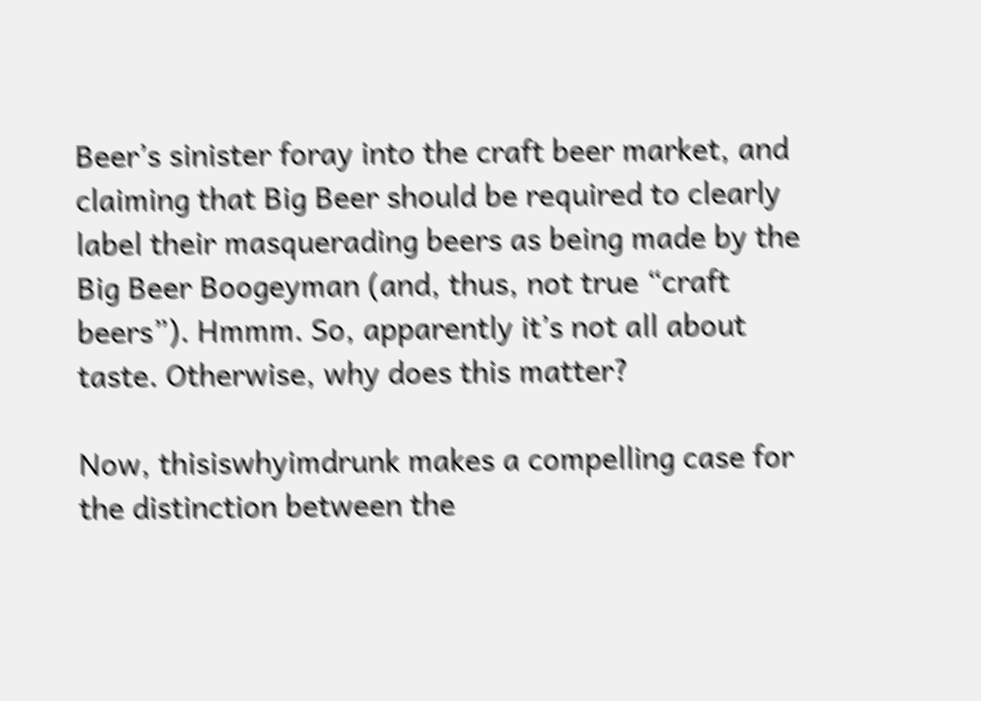Beer’s sinister foray into the craft beer market, and claiming that Big Beer should be required to clearly label their masquerading beers as being made by the Big Beer Boogeyman (and, thus, not true “craft beers”). Hmmm. So, apparently it’s not all about taste. Otherwise, why does this matter?

Now, thisiswhyimdrunk makes a compelling case for the distinction between the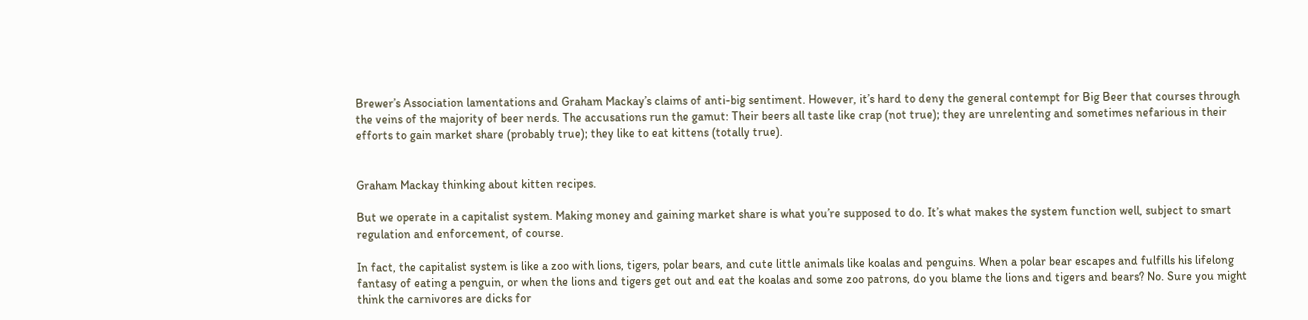Brewer’s Association lamentations and Graham Mackay’s claims of anti-big sentiment. However, it’s hard to deny the general contempt for Big Beer that courses through the veins of the majority of beer nerds. The accusations run the gamut: Their beers all taste like crap (not true); they are unrelenting and sometimes nefarious in their efforts to gain market share (probably true); they like to eat kittens (totally true).


Graham Mackay thinking about kitten recipes.

But we operate in a capitalist system. Making money and gaining market share is what you’re supposed to do. It’s what makes the system function well, subject to smart regulation and enforcement, of course.

In fact, the capitalist system is like a zoo with lions, tigers, polar bears, and cute little animals like koalas and penguins. When a polar bear escapes and fulfills his lifelong fantasy of eating a penguin, or when the lions and tigers get out and eat the koalas and some zoo patrons, do you blame the lions and tigers and bears? No. Sure you might think the carnivores are dicks for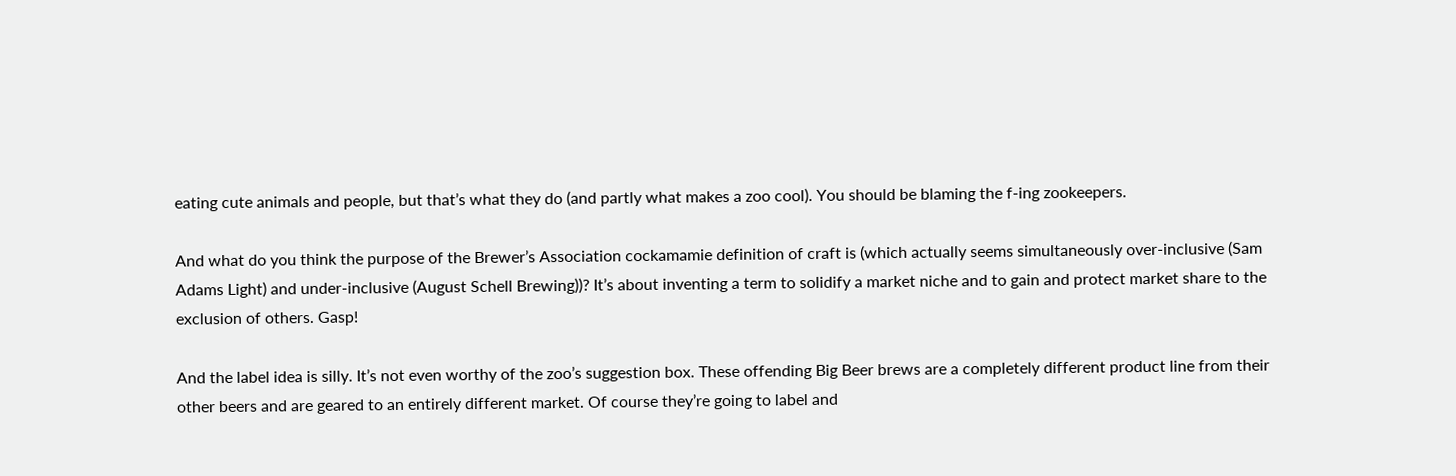eating cute animals and people, but that’s what they do (and partly what makes a zoo cool). You should be blaming the f-ing zookeepers.

And what do you think the purpose of the Brewer’s Association cockamamie definition of craft is (which actually seems simultaneously over-inclusive (Sam Adams Light) and under-inclusive (August Schell Brewing))? It’s about inventing a term to solidify a market niche and to gain and protect market share to the exclusion of others. Gasp!

And the label idea is silly. It’s not even worthy of the zoo’s suggestion box. These offending Big Beer brews are a completely different product line from their other beers and are geared to an entirely different market. Of course they’re going to label and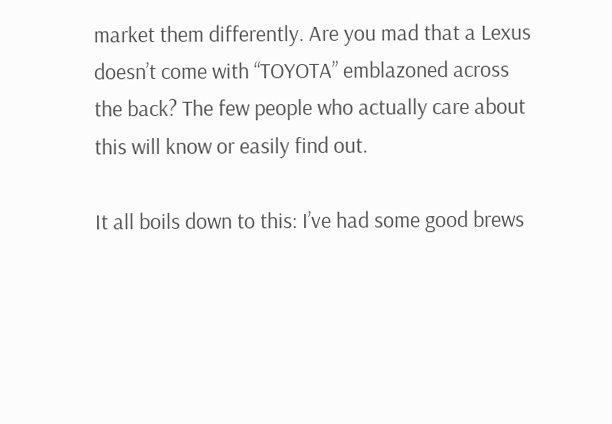market them differently. Are you mad that a Lexus doesn’t come with “TOYOTA” emblazoned across the back? The few people who actually care about this will know or easily find out.

It all boils down to this: I’ve had some good brews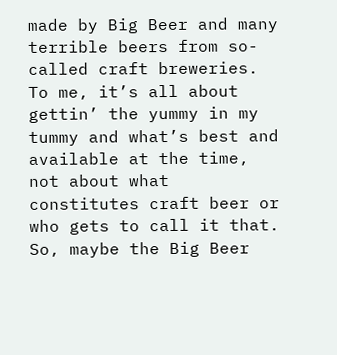made by Big Beer and many terrible beers from so-called craft breweries. To me, it’s all about gettin’ the yummy in my tummy and what’s best and available at the time, not about what constitutes craft beer or who gets to call it that. So, maybe the Big Beer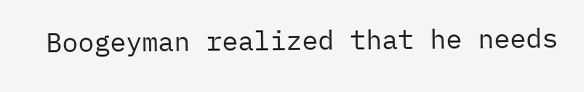Boogeyman realized that he needs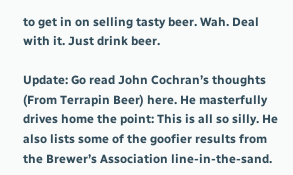to get in on selling tasty beer. Wah. Deal with it. Just drink beer.

Update: Go read John Cochran’s thoughts (From Terrapin Beer) here. He masterfully drives home the point: This is all so silly. He also lists some of the goofier results from the Brewer’s Association line-in-the-sand.